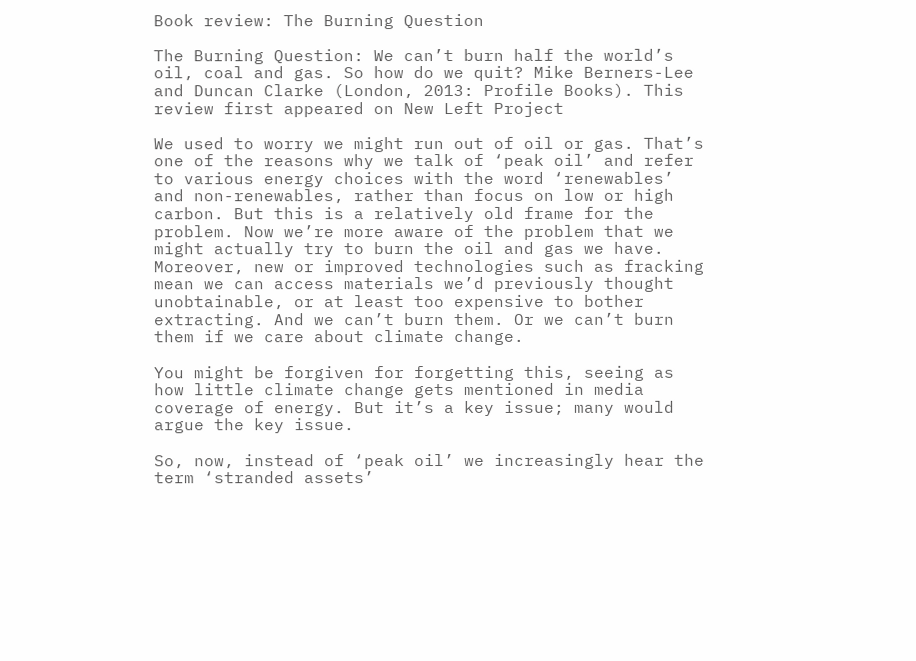Book review: The Burning Question

The Burning Question: We can’t burn half the world’s oil, coal and gas. So how do we quit? Mike Berners-Lee and Duncan Clarke (London, 2013: Profile Books). This review first appeared on New Left Project

We used to worry we might run out of oil or gas. That’s one of the reasons why we talk of ‘peak oil’ and refer to various energy choices with the word ‘renewables’ and non-renewables, rather than focus on low or high carbon. But this is a relatively old frame for the problem. Now we’re more aware of the problem that we might actually try to burn the oil and gas we have. Moreover, new or improved technologies such as fracking mean we can access materials we’d previously thought unobtainable, or at least too expensive to bother extracting. And we can’t burn them. Or we can’t burn them if we care about climate change.

You might be forgiven for forgetting this, seeing as how little climate change gets mentioned in media coverage of energy. But it’s a key issue; many would argue the key issue.

So, now, instead of ‘peak oil’ we increasingly hear the term ‘stranded assets’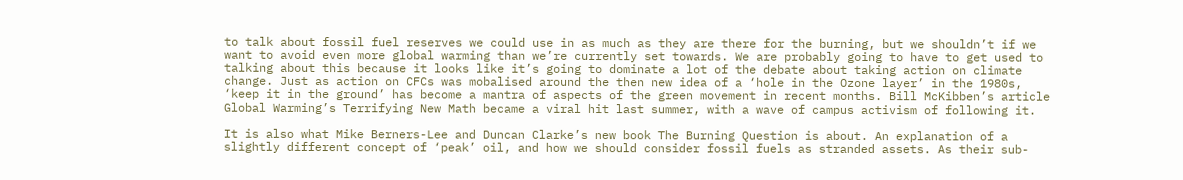to talk about fossil fuel reserves we could use in as much as they are there for the burning, but we shouldn’t if we want to avoid even more global warming than we’re currently set towards. We are probably going to have to get used to talking about this because it looks like it’s going to dominate a lot of the debate about taking action on climate change. Just as action on CFCs was mobalised around the then new idea of a ‘hole in the Ozone layer’ in the 1980s, ‘keep it in the ground’ has become a mantra of aspects of the green movement in recent months. Bill McKibben’s article Global Warming’s Terrifying New Math became a viral hit last summer, with a wave of campus activism of following it.

It is also what Mike Berners-Lee and Duncan Clarke’s new book The Burning Question is about. An explanation of a slightly different concept of ‘peak’ oil, and how we should consider fossil fuels as stranded assets. As their sub-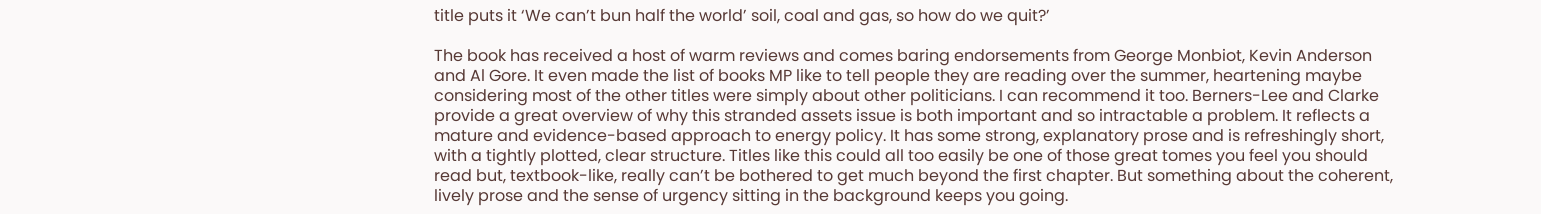title puts it ‘We can’t bun half the world’ soil, coal and gas, so how do we quit?’

The book has received a host of warm reviews and comes baring endorsements from George Monbiot, Kevin Anderson and Al Gore. It even made the list of books MP like to tell people they are reading over the summer, heartening maybe considering most of the other titles were simply about other politicians. I can recommend it too. Berners-Lee and Clarke provide a great overview of why this stranded assets issue is both important and so intractable a problem. It reflects a mature and evidence-based approach to energy policy. It has some strong, explanatory prose and is refreshingly short, with a tightly plotted, clear structure. Titles like this could all too easily be one of those great tomes you feel you should read but, textbook-like, really can’t be bothered to get much beyond the first chapter. But something about the coherent, lively prose and the sense of urgency sitting in the background keeps you going.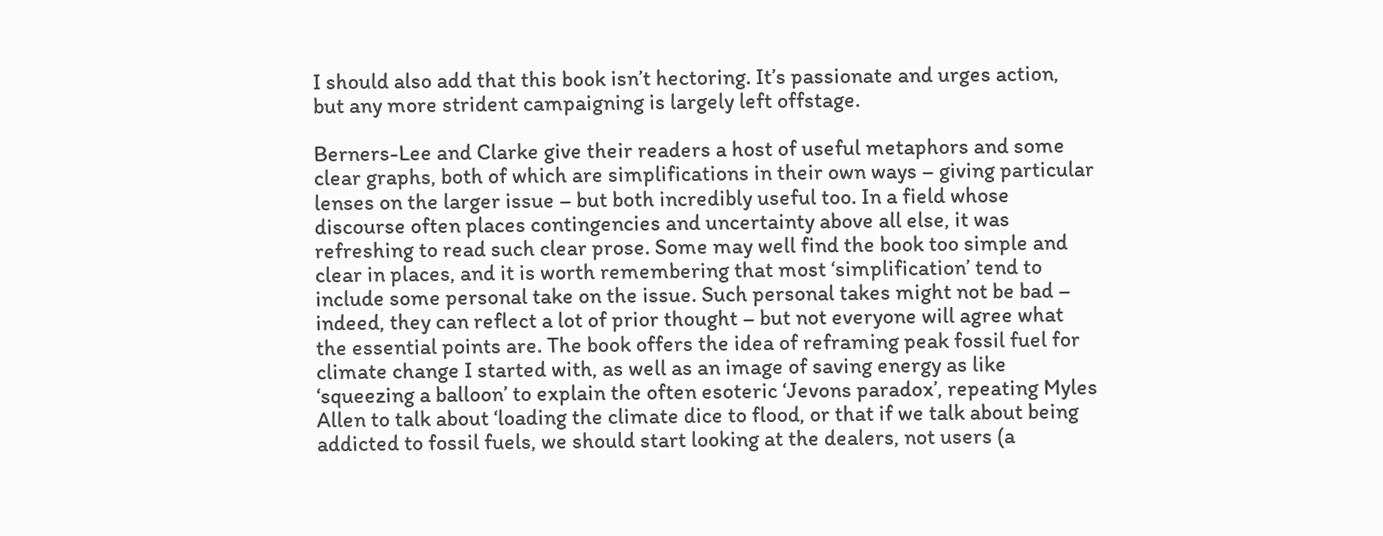I should also add that this book isn’t hectoring. It’s passionate and urges action, but any more strident campaigning is largely left offstage.

Berners-Lee and Clarke give their readers a host of useful metaphors and some clear graphs, both of which are simplifications in their own ways – giving particular lenses on the larger issue – but both incredibly useful too. In a field whose discourse often places contingencies and uncertainty above all else, it was refreshing to read such clear prose. Some may well find the book too simple and clear in places, and it is worth remembering that most ‘simplification’ tend to include some personal take on the issue. Such personal takes might not be bad – indeed, they can reflect a lot of prior thought – but not everyone will agree what the essential points are. The book offers the idea of reframing peak fossil fuel for climate change I started with, as well as an image of saving energy as like ‘squeezing a balloon’ to explain the often esoteric ‘Jevons paradox’, repeating Myles Allen to talk about ‘loading the climate dice to flood, or that if we talk about being addicted to fossil fuels, we should start looking at the dealers, not users (a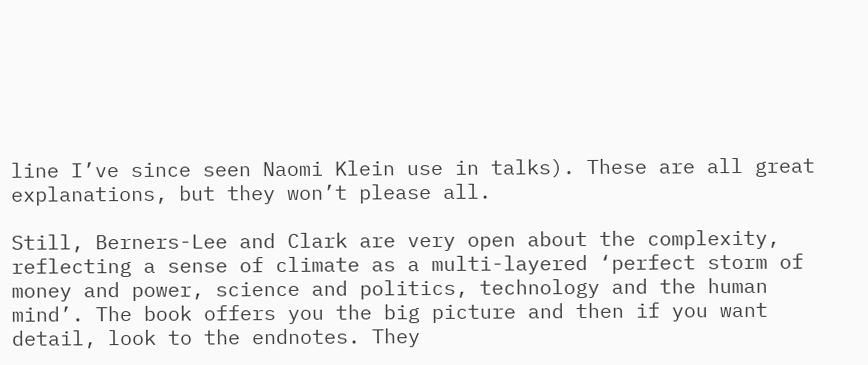line I’ve since seen Naomi Klein use in talks). These are all great explanations, but they won’t please all.

Still, Berners-Lee and Clark are very open about the complexity, reflecting a sense of climate as a multi-layered ‘perfect storm of money and power, science and politics, technology and the human mind’. The book offers you the big picture and then if you want detail, look to the endnotes. They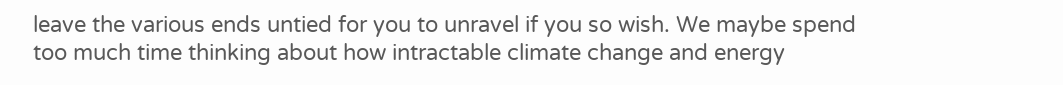leave the various ends untied for you to unravel if you so wish. We maybe spend too much time thinking about how intractable climate change and energy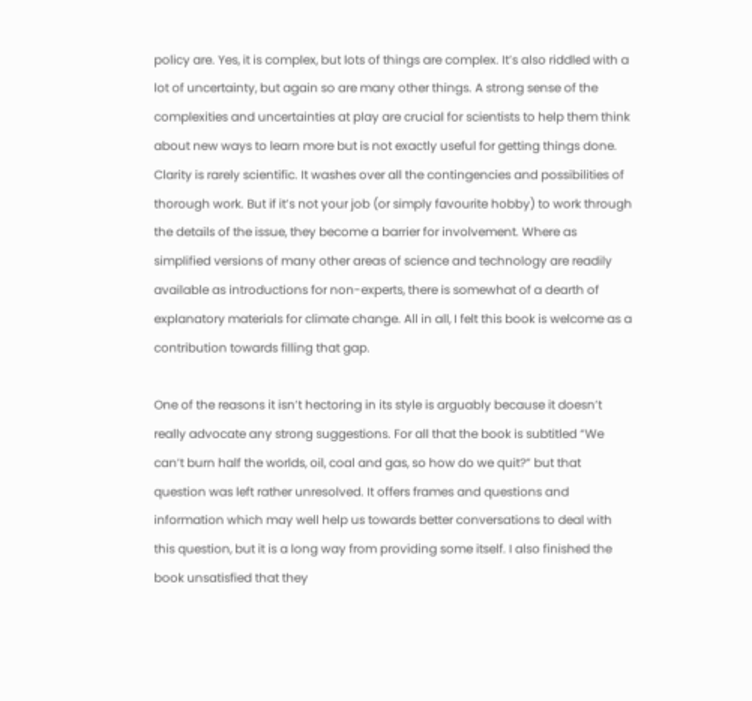policy are. Yes, it is complex, but lots of things are complex. It’s also riddled with a lot of uncertainty, but again so are many other things. A strong sense of the complexities and uncertainties at play are crucial for scientists to help them think about new ways to learn more but is not exactly useful for getting things done. Clarity is rarely scientific. It washes over all the contingencies and possibilities of thorough work. But if it’s not your job (or simply favourite hobby) to work through the details of the issue, they become a barrier for involvement. Where as simplified versions of many other areas of science and technology are readily available as introductions for non-experts, there is somewhat of a dearth of explanatory materials for climate change. All in all, I felt this book is welcome as a contribution towards filling that gap.

One of the reasons it isn’t hectoring in its style is arguably because it doesn’t really advocate any strong suggestions. For all that the book is subtitled “We can’t burn half the worlds, oil, coal and gas, so how do we quit?” but that question was left rather unresolved. It offers frames and questions and information which may well help us towards better conversations to deal with this question, but it is a long way from providing some itself. I also finished the book unsatisfied that they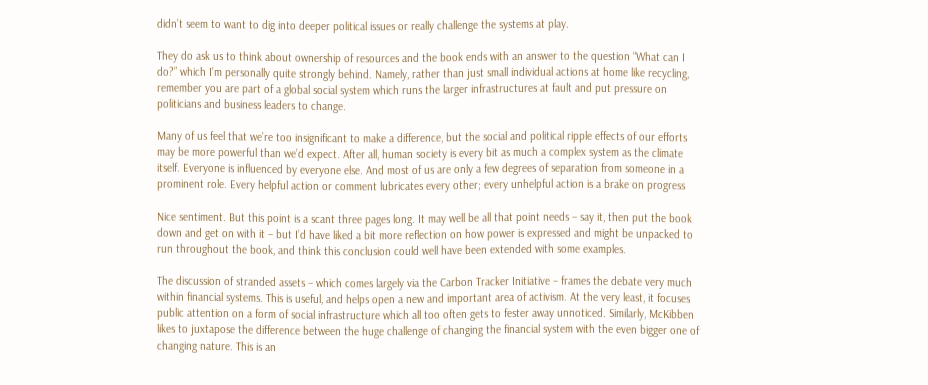didn’t seem to want to dig into deeper political issues or really challenge the systems at play.

They do ask us to think about ownership of resources and the book ends with an answer to the question “What can I do?” which I’m personally quite strongly behind. Namely, rather than just small individual actions at home like recycling, remember you are part of a global social system which runs the larger infrastructures at fault and put pressure on politicians and business leaders to change.

Many of us feel that we’re too insignificant to make a difference, but the social and political ripple effects of our efforts may be more powerful than we’d expect. After all, human society is every bit as much a complex system as the climate itself. Everyone is influenced by everyone else. And most of us are only a few degrees of separation from someone in a prominent role. Every helpful action or comment lubricates every other; every unhelpful action is a brake on progress

Nice sentiment. But this point is a scant three pages long. It may well be all that point needs – say it, then put the book down and get on with it – but I’d have liked a bit more reflection on how power is expressed and might be unpacked to run throughout the book, and think this conclusion could well have been extended with some examples.

The discussion of stranded assets – which comes largely via the Carbon Tracker Initiative – frames the debate very much within financial systems. This is useful, and helps open a new and important area of activism. At the very least, it focuses public attention on a form of social infrastructure which all too often gets to fester away unnoticed. Similarly, McKibben likes to juxtapose the difference between the huge challenge of changing the financial system with the even bigger one of changing nature. This is an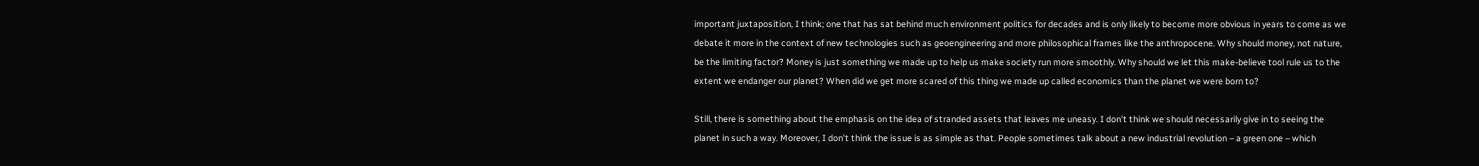important juxtaposition, I think; one that has sat behind much environment politics for decades and is only likely to become more obvious in years to come as we debate it more in the context of new technologies such as geoengineering and more philosophical frames like the anthropocene. Why should money, not nature, be the limiting factor? Money is just something we made up to help us make society run more smoothly. Why should we let this make-believe tool rule us to the extent we endanger our planet? When did we get more scared of this thing we made up called economics than the planet we were born to?

Still, there is something about the emphasis on the idea of stranded assets that leaves me uneasy. I don’t think we should necessarily give in to seeing the planet in such a way. Moreover, I don’t think the issue is as simple as that. People sometimes talk about a new industrial revolution – a green one – which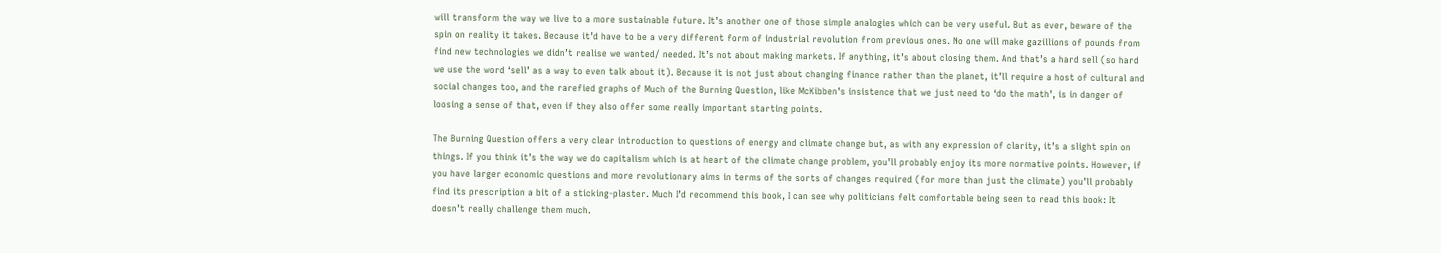will transform the way we live to a more sustainable future. It’s another one of those simple analogies which can be very useful. But as ever, beware of the spin on reality it takes. Because it’d have to be a very different form of industrial revolution from previous ones. No one will make gazillions of pounds from find new technologies we didn’t realise we wanted/ needed. It’s not about making markets. If anything, it’s about closing them. And that’s a hard sell (so hard we use the word ‘sell’ as a way to even talk about it). Because it is not just about changing finance rather than the planet, it’ll require a host of cultural and social changes too, and the rarefied graphs of Much of the Burning Question, like McKibben’s insistence that we just need to ‘do the math’, is in danger of loosing a sense of that, even if they also offer some really important starting points.

The Burning Question offers a very clear introduction to questions of energy and climate change but, as with any expression of clarity, it’s a slight spin on things. If you think it’s the way we do capitalism which is at heart of the climate change problem, you’ll probably enjoy its more normative points. However, if you have larger economic questions and more revolutionary aims in terms of the sorts of changes required (for more than just the climate) you’ll probably find its prescription a bit of a sticking-plaster. Much I’d recommend this book, I can see why politicians felt comfortable being seen to read this book: It doesn’t really challenge them much.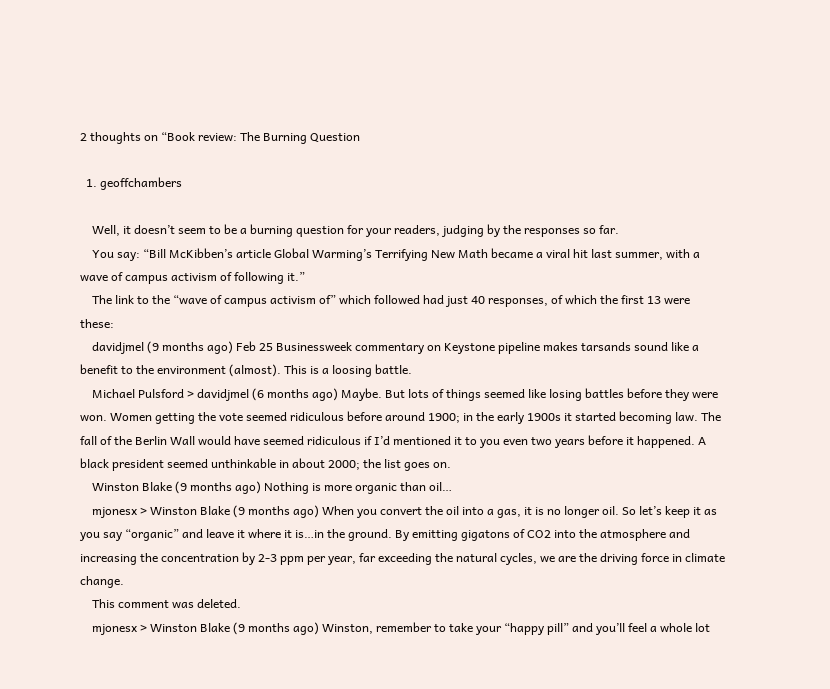2 thoughts on “Book review: The Burning Question

  1. geoffchambers

    Well, it doesn’t seem to be a burning question for your readers, judging by the responses so far.
    You say: “Bill McKibben’s article Global Warming’s Terrifying New Math became a viral hit last summer, with a wave of campus activism of following it.”
    The link to the “wave of campus activism of” which followed had just 40 responses, of which the first 13 were these:
    davidjmel (9 months ago) Feb 25 Businessweek commentary on Keystone pipeline makes tarsands sound like a benefit to the environment (almost). This is a loosing battle.
    Michael Pulsford > davidjmel (6 months ago) Maybe. But lots of things seemed like losing battles before they were won. Women getting the vote seemed ridiculous before around 1900; in the early 1900s it started becoming law. The fall of the Berlin Wall would have seemed ridiculous if I’d mentioned it to you even two years before it happened. A black president seemed unthinkable in about 2000; the list goes on.
    Winston Blake (9 months ago) Nothing is more organic than oil…
    mjonesx > Winston Blake (9 months ago) When you convert the oil into a gas, it is no longer oil. So let’s keep it as you say “organic” and leave it where it is…in the ground. By emitting gigatons of CO2 into the atmosphere and increasing the concentration by 2-3 ppm per year, far exceeding the natural cycles, we are the driving force in climate change.
    This comment was deleted.
    mjonesx > Winston Blake (9 months ago) Winston, remember to take your “happy pill” and you’ll feel a whole lot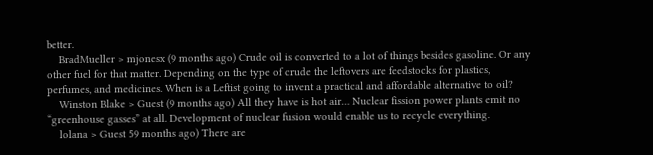better.
    BradMueller > mjonesx (9 months ago) Crude oil is converted to a lot of things besides gasoline. Or any other fuel for that matter. Depending on the type of crude the leftovers are feedstocks for plastics, perfumes, and medicines. When is a Leftist going to invent a practical and affordable alternative to oil?
    Winston Blake > Guest (9 months ago) All they have is hot air… Nuclear fission power plants emit no “greenhouse gasses” at all. Development of nuclear fusion would enable us to recycle everything.
    lolana > Guest 59 months ago) There are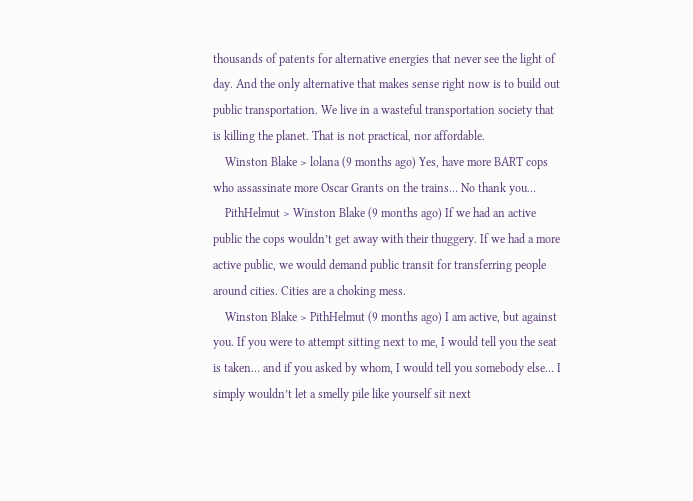thousands of patents for alternative energies that never see the light of day. And the only alternative that makes sense right now is to build out public transportation. We live in a wasteful transportation society that is killing the planet. That is not practical, nor affordable.
    Winston Blake > lolana (9 months ago) Yes, have more BART cops who assassinate more Oscar Grants on the trains… No thank you…
    PithHelmut > Winston Blake (9 months ago) If we had an active public the cops wouldn’t get away with their thuggery. If we had a more active public, we would demand public transit for transferring people around cities. Cities are a choking mess.
    Winston Blake > PithHelmut (9 months ago) I am active, but against you. If you were to attempt sitting next to me, I would tell you the seat is taken… and if you asked by whom, I would tell you somebody else… I simply wouldn’t let a smelly pile like yourself sit next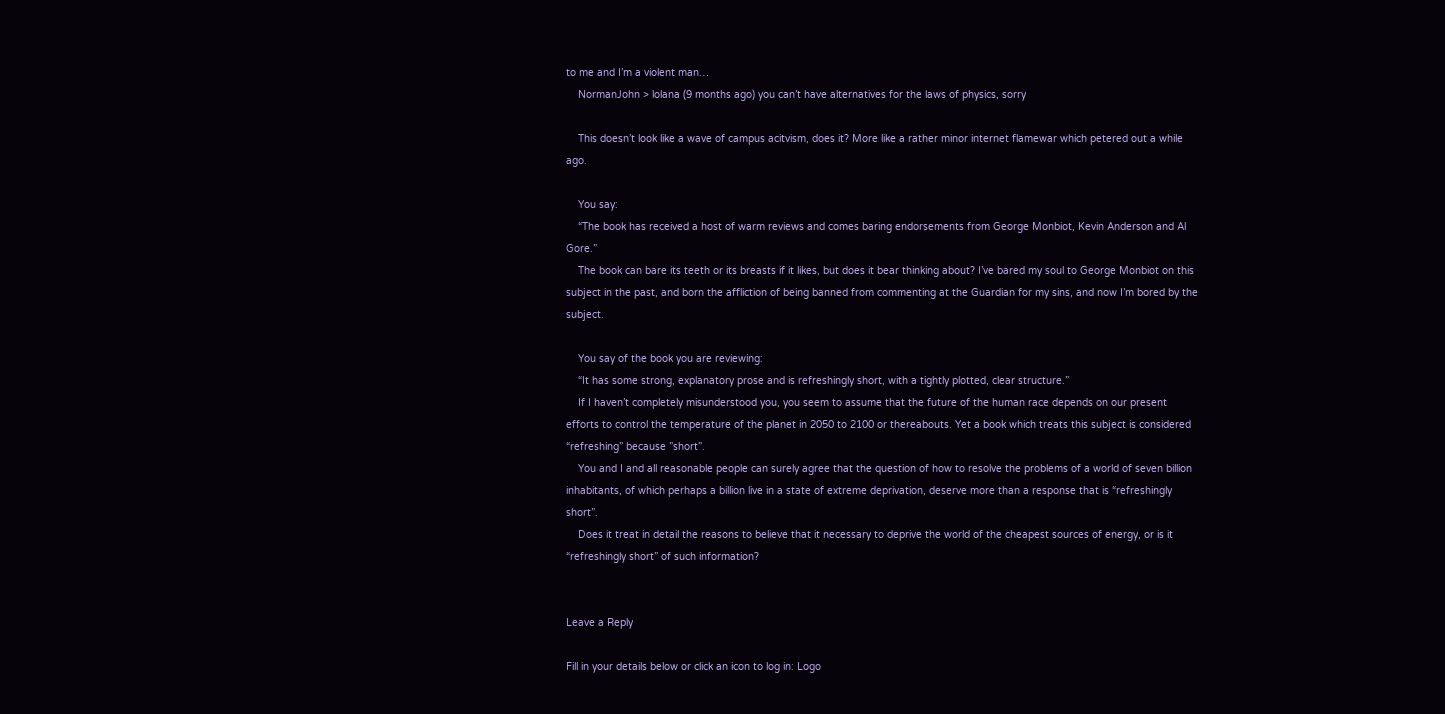to me and I’m a violent man…
    NormanJohn > lolana (9 months ago) you can’t have alternatives for the laws of physics, sorry

    This doesn’t look like a wave of campus acitvism, does it? More like a rather minor internet flamewar which petered out a while ago.

    You say:
    “The book has received a host of warm reviews and comes baring endorsements from George Monbiot, Kevin Anderson and Al Gore.”
    The book can bare its teeth or its breasts if it likes, but does it bear thinking about? I’ve bared my soul to George Monbiot on this subject in the past, and born the affliction of being banned from commenting at the Guardian for my sins, and now I’m bored by the subject.

    You say of the book you are reviewing:
    “It has some strong, explanatory prose and is refreshingly short, with a tightly plotted, clear structure.”
    If I haven’t completely misunderstood you, you seem to assume that the future of the human race depends on our present efforts to control the temperature of the planet in 2050 to 2100 or thereabouts. Yet a book which treats this subject is considered “refreshing” because ”short”.
    You and I and all reasonable people can surely agree that the question of how to resolve the problems of a world of seven billion inhabitants, of which perhaps a billion live in a state of extreme deprivation, deserve more than a response that is “refreshingly short”.
    Does it treat in detail the reasons to believe that it necessary to deprive the world of the cheapest sources of energy, or is it “refreshingly short” of such information?


Leave a Reply

Fill in your details below or click an icon to log in: Logo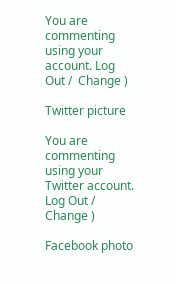You are commenting using your account. Log Out /  Change )

Twitter picture

You are commenting using your Twitter account. Log Out /  Change )

Facebook photo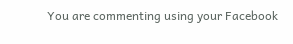You are commenting using your Facebook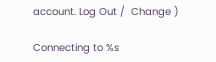account. Log Out /  Change )

Connecting to %s